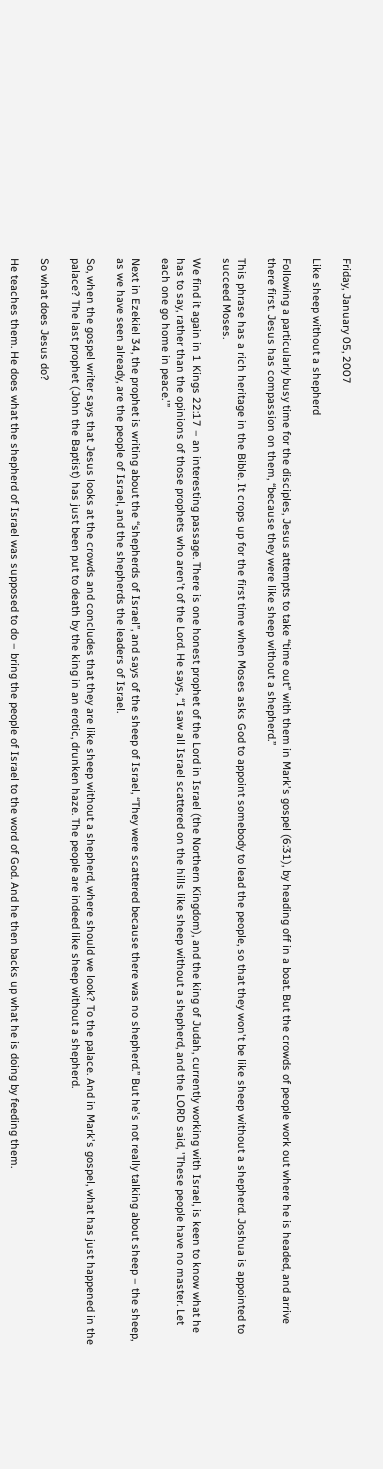Friday, January 05, 2007

Like sheep without a shepherd

Following a particularly busy time for the disciples, Jesus attempts to take “time out” with them in Mark's gospel (6:31), by heading off in a boat. But the crowds of people work out where he is headed, and arrive there first. Jesus has compassion on them, “because they were like sheep without a shepherd.”

This phrase has a rich heritage in the Bible. It crops up for the first time when Moses asks God to appoint somebody to lead the people, so that they won't be like sheep without a shepherd. Joshua is appointed to succeed Moses.

We find it again in 1 Kings 22:17 – an interesting passage. There is one honest prophet of the Lord in Israel (the Northern Kingdom), and the king of Judah, currently working with Israel, is keen to know what he has to say, rather than the opinions of those prophets who aren't of the Lord. He says, “I saw all Israel scattered on the hills like sheep without a shepherd, and the LORD said, 'These people have no master. Let each one go home in peace.'”

Next in Ezekiel 34, the prophet is writing about the “shepherds of Israel”, and says of the sheep of Israel, “They were scattered because there was no shepherd.” But he's not really talking about sheep – the sheep, as we have seen already, are the people of Israel, and the shepherds the leaders of Israel.

So, when the gospel writer says that Jesus looks at the crowds and concludes that they are like sheep without a shepherd, where should we look? To the palace. And in Mark's gospel, what has just happened in the palace? The last prophet (John the Baptist) has just been put to death by the king in an erotic, drunken haze. The people are indeed like sheep without a shepherd.

So what does Jesus do?

He teaches them. He does what the shepherd of Israel was supposed to do – bring the people of Israel to the word of God. And he then backs up what he is doing by feeding them.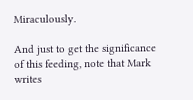Miraculously.

And just to get the significance of this feeding, note that Mark writes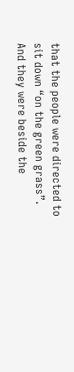that the people were directed to sit down “on the green grass”. And they were beside the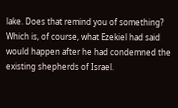lake. Does that remind you of something? Which is, of course, what Ezekiel had said would happen after he had condemned the existing shepherds of Israel.